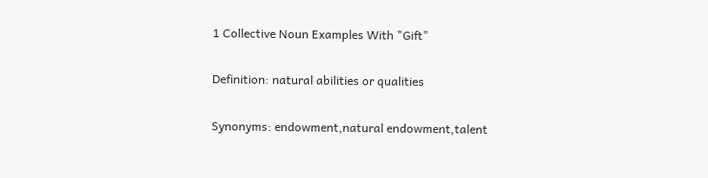1 Collective Noun Examples With "Gift"

Definition: natural abilities or qualities

Synonyms: endowment,natural endowment,talent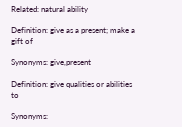Related: natural ability

Definition: give as a present; make a gift of

Synonyms: give,present

Definition: give qualities or abilities to

Synonyms: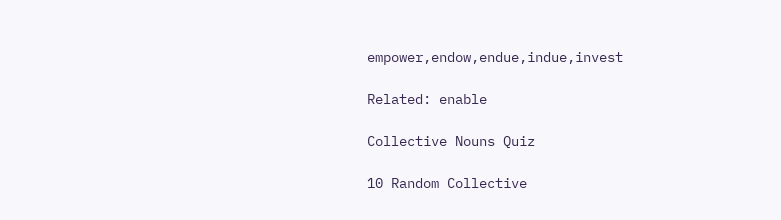empower,endow,endue,indue,invest

Related: enable

Collective Nouns Quiz

10 Random Collective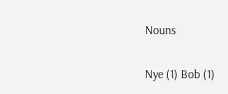Nouns

Nye (1) Bob (1)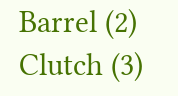Barrel (2) Clutch (3)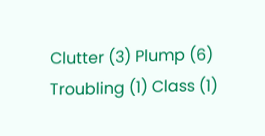Clutter (3) Plump (6) Troubling (1) Class (1)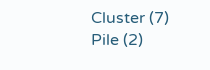Cluster (7) Pile (2)